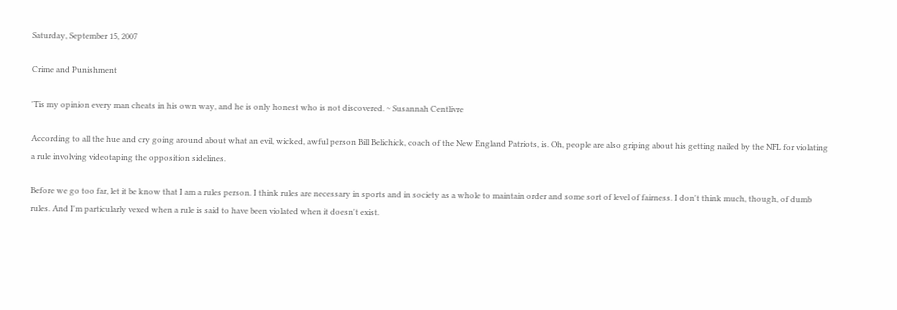Saturday, September 15, 2007

Crime and Punishment

'Tis my opinion every man cheats in his own way, and he is only honest who is not discovered. ~ Susannah Centlivre

According to all the hue and cry going around about what an evil, wicked, awful person Bill Belichick, coach of the New England Patriots, is. Oh, people are also griping about his getting nailed by the NFL for violating a rule involving videotaping the opposition sidelines.

Before we go too far, let it be know that I am a rules person. I think rules are necessary in sports and in society as a whole to maintain order and some sort of level of fairness. I don't think much, though, of dumb rules. And I'm particularly vexed when a rule is said to have been violated when it doesn't exist.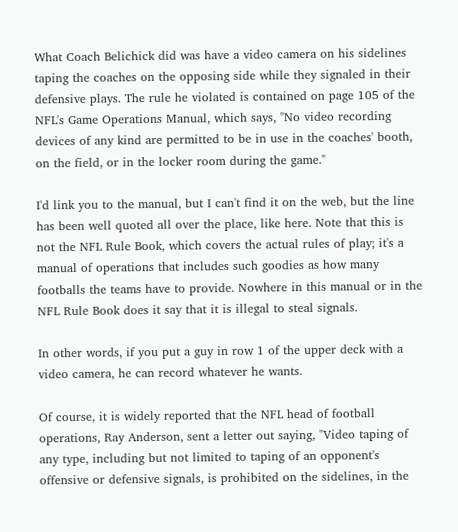What Coach Belichick did was have a video camera on his sidelines taping the coaches on the opposing side while they signaled in their defensive plays. The rule he violated is contained on page 105 of the NFL's Game Operations Manual, which says, "No video recording devices of any kind are permitted to be in use in the coaches' booth, on the field, or in the locker room during the game."

I'd link you to the manual, but I can't find it on the web, but the line has been well quoted all over the place, like here. Note that this is not the NFL Rule Book, which covers the actual rules of play; it's a manual of operations that includes such goodies as how many footballs the teams have to provide. Nowhere in this manual or in the NFL Rule Book does it say that it is illegal to steal signals.

In other words, if you put a guy in row 1 of the upper deck with a video camera, he can record whatever he wants.

Of course, it is widely reported that the NFL head of football operations, Ray Anderson, sent a letter out saying, "Video taping of any type, including but not limited to taping of an opponent's offensive or defensive signals, is prohibited on the sidelines, in the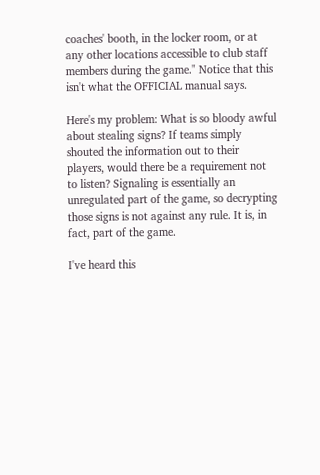coaches' booth, in the locker room, or at any other locations accessible to club staff members during the game." Notice that this isn't what the OFFICIAL manual says.

Here's my problem: What is so bloody awful about stealing signs? If teams simply shouted the information out to their players, would there be a requirement not to listen? Signaling is essentially an unregulated part of the game, so decrypting those signs is not against any rule. It is, in fact, part of the game.

I've heard this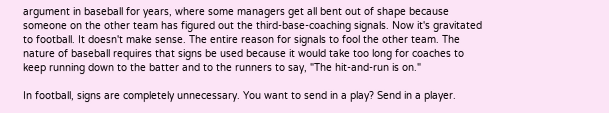argument in baseball for years, where some managers get all bent out of shape because someone on the other team has figured out the third-base-coaching signals. Now it's gravitated to football. It doesn't make sense. The entire reason for signals to fool the other team. The nature of baseball requires that signs be used because it would take too long for coaches to keep running down to the batter and to the runners to say, "The hit-and-run is on."

In football, signs are completely unnecessary. You want to send in a play? Send in a player.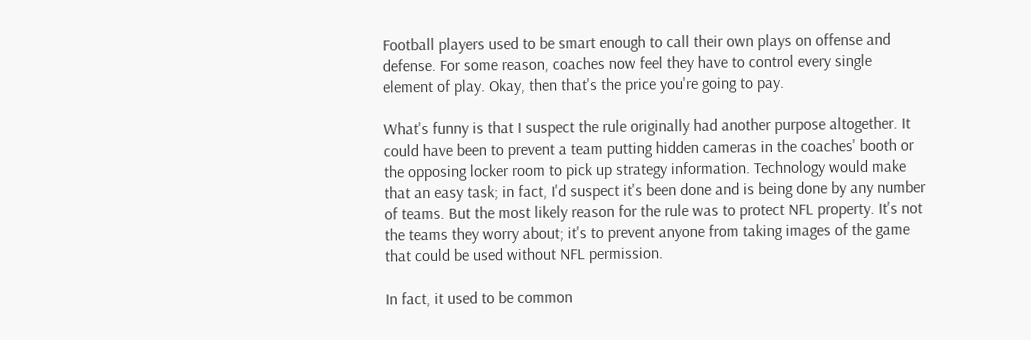Football players used to be smart enough to call their own plays on offense and defense. For some reason, coaches now feel they have to control every single element of play. Okay, then that's the price you're going to pay.

What's funny is that I suspect the rule originally had another purpose altogether. It could have been to prevent a team putting hidden cameras in the coaches' booth or the opposing locker room to pick up strategy information. Technology would make that an easy task; in fact, I'd suspect it's been done and is being done by any number of teams. But the most likely reason for the rule was to protect NFL property. It's not the teams they worry about; it's to prevent anyone from taking images of the game that could be used without NFL permission.

In fact, it used to be common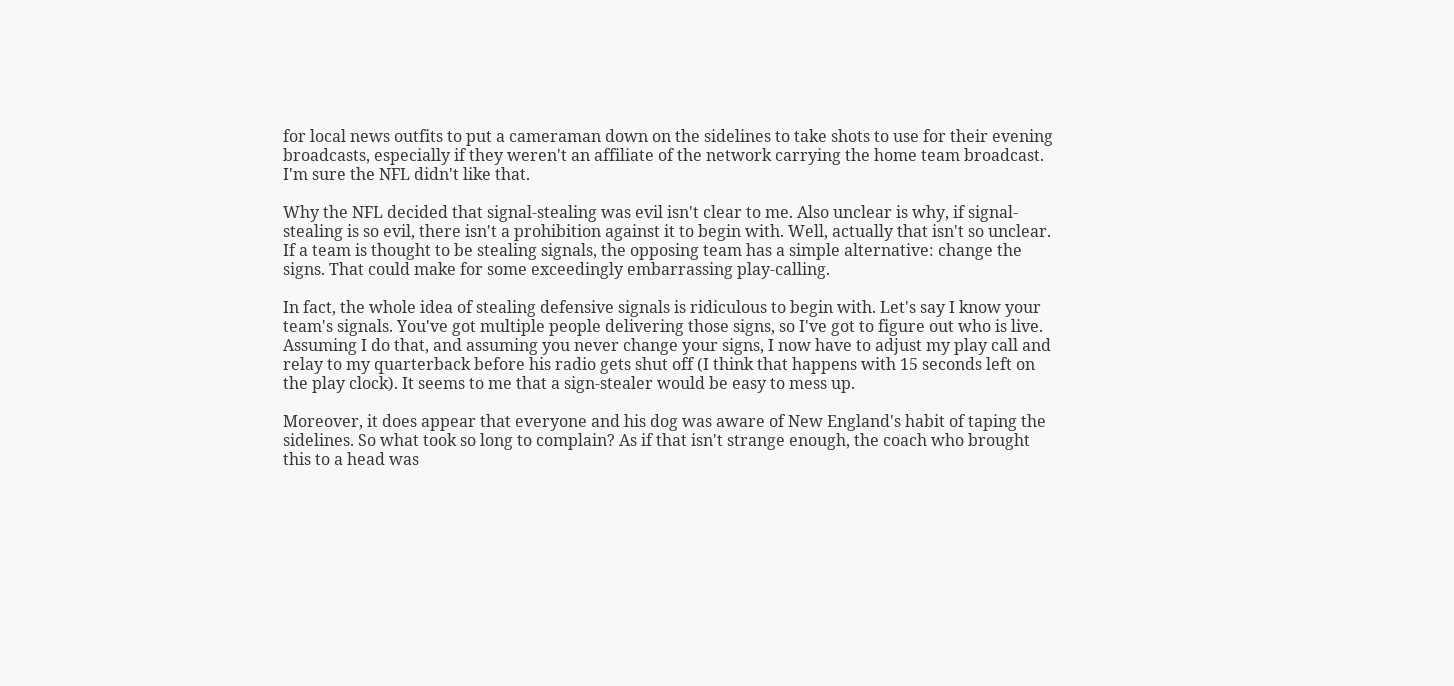for local news outfits to put a cameraman down on the sidelines to take shots to use for their evening broadcasts, especially if they weren't an affiliate of the network carrying the home team broadcast. I'm sure the NFL didn't like that.

Why the NFL decided that signal-stealing was evil isn't clear to me. Also unclear is why, if signal-stealing is so evil, there isn't a prohibition against it to begin with. Well, actually that isn't so unclear. If a team is thought to be stealing signals, the opposing team has a simple alternative: change the signs. That could make for some exceedingly embarrassing play-calling.

In fact, the whole idea of stealing defensive signals is ridiculous to begin with. Let's say I know your team's signals. You've got multiple people delivering those signs, so I've got to figure out who is live. Assuming I do that, and assuming you never change your signs, I now have to adjust my play call and relay to my quarterback before his radio gets shut off (I think that happens with 15 seconds left on the play clock). It seems to me that a sign-stealer would be easy to mess up.

Moreover, it does appear that everyone and his dog was aware of New England's habit of taping the sidelines. So what took so long to complain? As if that isn't strange enough, the coach who brought this to a head was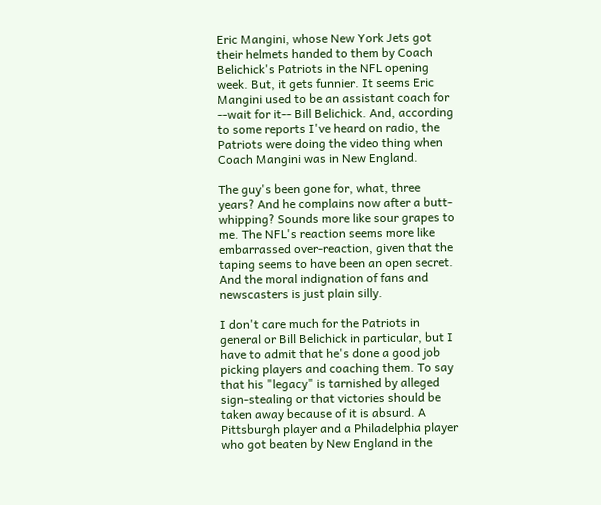Eric Mangini, whose New York Jets got their helmets handed to them by Coach Belichick's Patriots in the NFL opening week. But, it gets funnier. It seems Eric Mangini used to be an assistant coach for --wait for it-- Bill Belichick. And, according to some reports I've heard on radio, the Patriots were doing the video thing when Coach Mangini was in New England.

The guy's been gone for, what, three years? And he complains now after a butt-whipping? Sounds more like sour grapes to me. The NFL's reaction seems more like embarrassed over-reaction, given that the taping seems to have been an open secret. And the moral indignation of fans and newscasters is just plain silly.

I don't care much for the Patriots in general or Bill Belichick in particular, but I have to admit that he's done a good job picking players and coaching them. To say that his "legacy" is tarnished by alleged sign-stealing or that victories should be taken away because of it is absurd. A Pittsburgh player and a Philadelphia player who got beaten by New England in the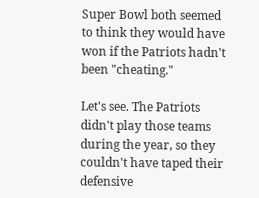Super Bowl both seemed to think they would have won if the Patriots hadn't been "cheating."

Let's see. The Patriots didn't play those teams during the year, so they couldn't have taped their defensive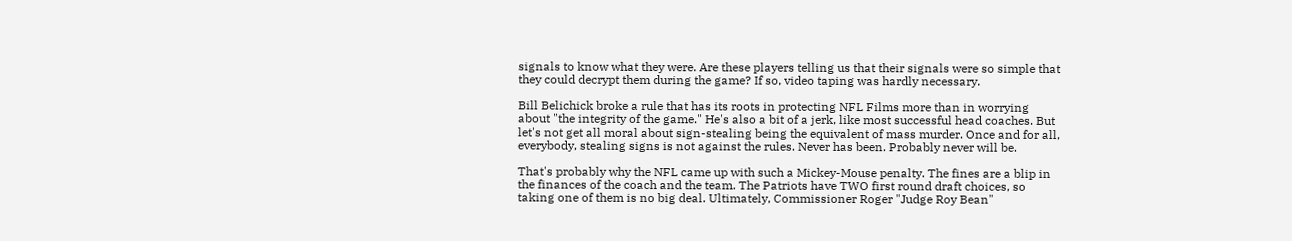signals to know what they were. Are these players telling us that their signals were so simple that they could decrypt them during the game? If so, video taping was hardly necessary.

Bill Belichick broke a rule that has its roots in protecting NFL Films more than in worrying about "the integrity of the game." He's also a bit of a jerk, like most successful head coaches. But let's not get all moral about sign-stealing being the equivalent of mass murder. Once and for all, everybody, stealing signs is not against the rules. Never has been. Probably never will be.

That's probably why the NFL came up with such a Mickey-Mouse penalty. The fines are a blip in the finances of the coach and the team. The Patriots have TWO first round draft choices, so taking one of them is no big deal. Ultimately, Commissioner Roger "Judge Roy Bean"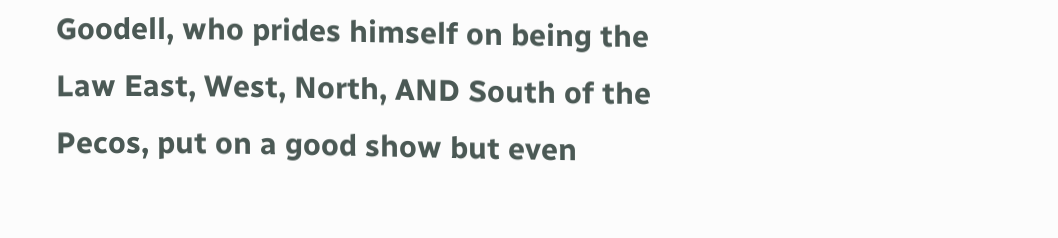Goodell, who prides himself on being the Law East, West, North, AND South of the Pecos, put on a good show but even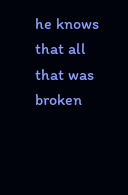he knows that all that was broken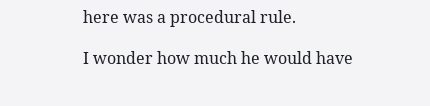here was a procedural rule.

I wonder how much he would have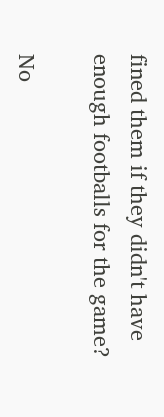fined them if they didn't have enough footballs for the game?

No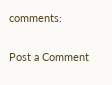comments:

Post a Comment